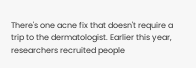There's one acne fix that doesn't require a trip to the dermatologist. Earlier this year, researchers recruited people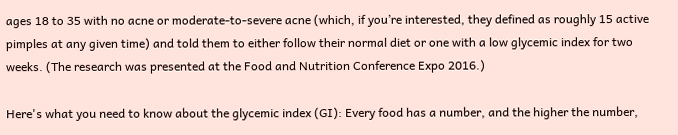ages 18 to 35 with no acne or moderate-to-severe acne (which, if you’re interested, they defined as roughly 15 active pimples at any given time) and told them to either follow their normal diet or one with a low glycemic index for two weeks. (The research was presented at the Food and Nutrition Conference Expo 2016.)

Here's what you need to know about the glycemic index (GI): Every food has a number, and the higher the number,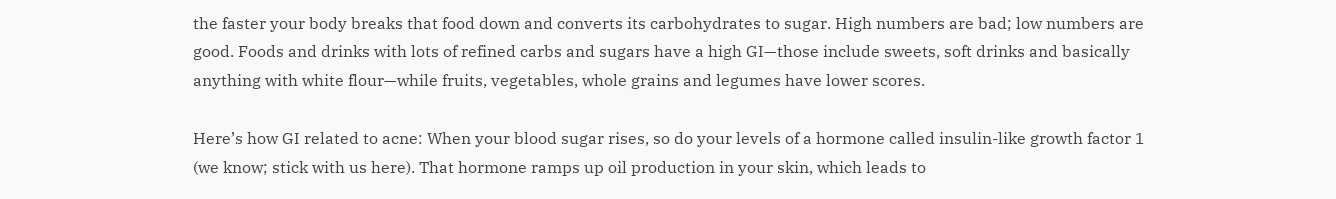the faster your body breaks that food down and converts its carbohydrates to sugar. High numbers are bad; low numbers are good. Foods and drinks with lots of refined carbs and sugars have a high GI—those include sweets, soft drinks and basically anything with white flour—while fruits, vegetables, whole grains and legumes have lower scores.

Here’s how GI related to acne: When your blood sugar rises, so do your levels of a hormone called insulin-like growth factor 1 (we know; stick with us here). That hormone ramps up oil production in your skin, which leads to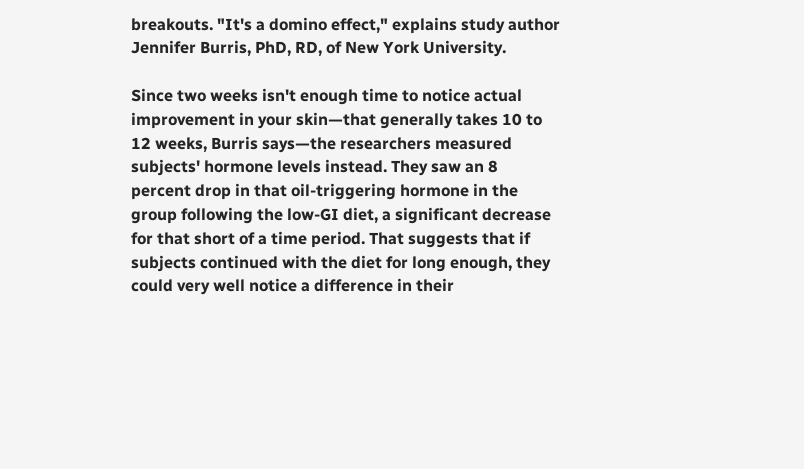breakouts. "It's a domino effect," explains study author Jennifer Burris, PhD, RD, of New York University.

Since two weeks isn't enough time to notice actual improvement in your skin—that generally takes 10 to 12 weeks, Burris says—the researchers measured subjects' hormone levels instead. They saw an 8 percent drop in that oil-triggering hormone in the group following the low-GI diet, a significant decrease for that short of a time period. That suggests that if subjects continued with the diet for long enough, they could very well notice a difference in their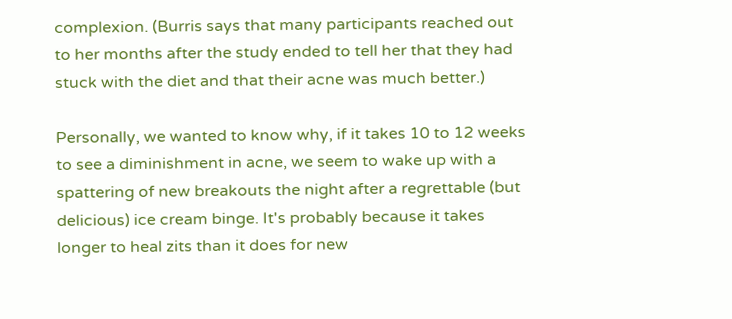complexion. (Burris says that many participants reached out to her months after the study ended to tell her that they had stuck with the diet and that their acne was much better.)

Personally, we wanted to know why, if it takes 10 to 12 weeks to see a diminishment in acne, we seem to wake up with a spattering of new breakouts the night after a regrettable (but delicious) ice cream binge. It's probably because it takes longer to heal zits than it does for new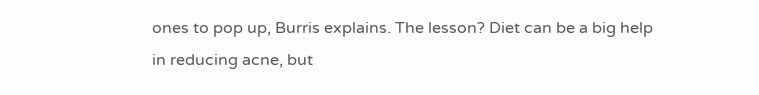ones to pop up, Burris explains. The lesson? Diet can be a big help in reducing acne, but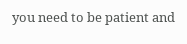you need to be patient and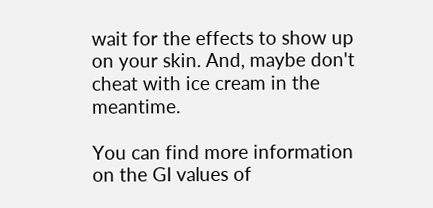wait for the effects to show up on your skin. And, maybe don't cheat with ice cream in the meantime.

You can find more information on the GI values of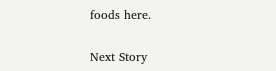foods here.


Next Story